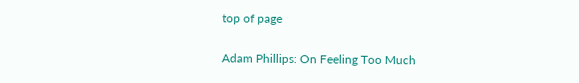top of page

Adam Phillips: On Feeling Too Much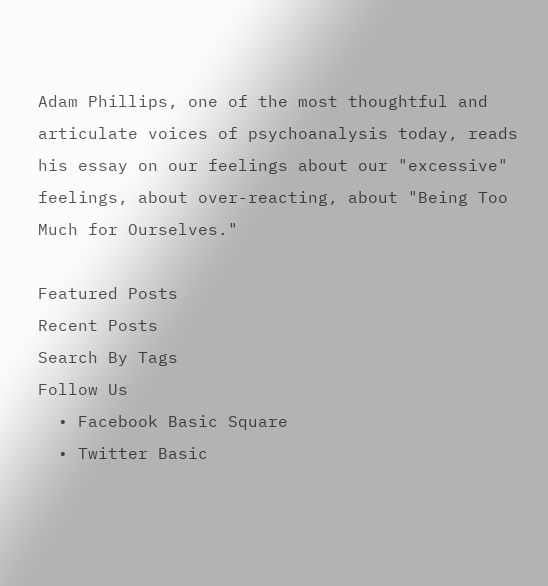Adam Phillips, one of the most thoughtful and articulate voices of psychoanalysis today, reads his essay on our feelings about our "excessive" feelings, about over-reacting, about "Being Too Much for Ourselves."

Featured Posts
Recent Posts
Search By Tags
Follow Us
  • Facebook Basic Square
  • Twitter Basic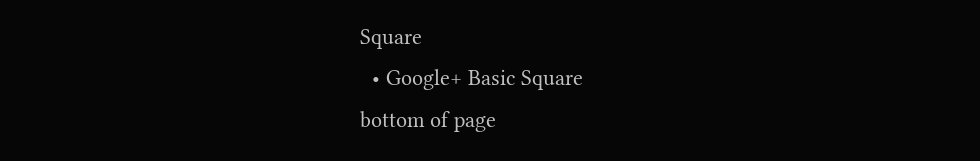Square
  • Google+ Basic Square
bottom of page